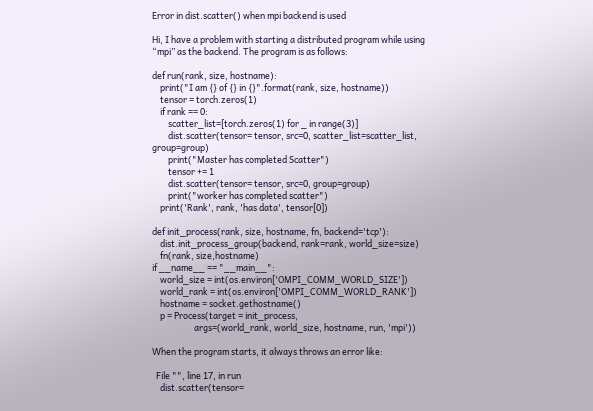Error in dist.scatter() when mpi backend is used

Hi, I have a problem with starting a distributed program while using “mpi” as the backend. The program is as follows:

def run(rank, size, hostname):
    print("I am {} of {} in {}".format(rank, size, hostname))
    tensor = torch.zeros(1)
    if rank == 0:
        scatter_list=[torch.zeros(1) for _ in range(3)]
        dist.scatter(tensor= tensor, src=0, scatter_list=scatter_list, group=group)
        print("Master has completed Scatter")
        tensor += 1
        dist.scatter(tensor= tensor, src=0, group=group)
        print("worker has completed scatter")
    print('Rank', rank, 'has data', tensor[0])

def init_process(rank, size, hostname, fn, backend='tcp'):
    dist.init_process_group(backend, rank=rank, world_size=size)
    fn(rank, size,hostname)
if __name__ == "__main__":
    world_size = int(os.environ['OMPI_COMM_WORLD_SIZE'])
    world_rank = int(os.environ['OMPI_COMM_WORLD_RANK'])
    hostname = socket.gethostname()
    p = Process(target = init_process,
                     args=(world_rank, world_size, hostname, run, 'mpi'))

When the program starts, it always throws an error like:

  File "", line 17, in run
    dist.scatter(tensor=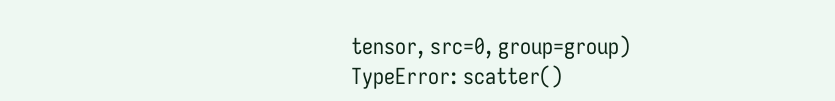tensor, src=0, group=group)
TypeError: scatter()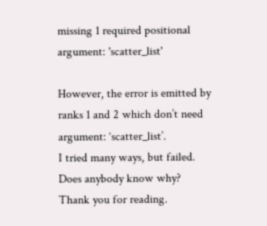missing 1 required positional argument: 'scatter_list'

However, the error is emitted by ranks 1 and 2 which don’t need argument: ‘scatter_list’.
I tried many ways, but failed. Does anybody know why?
Thank you for reading.